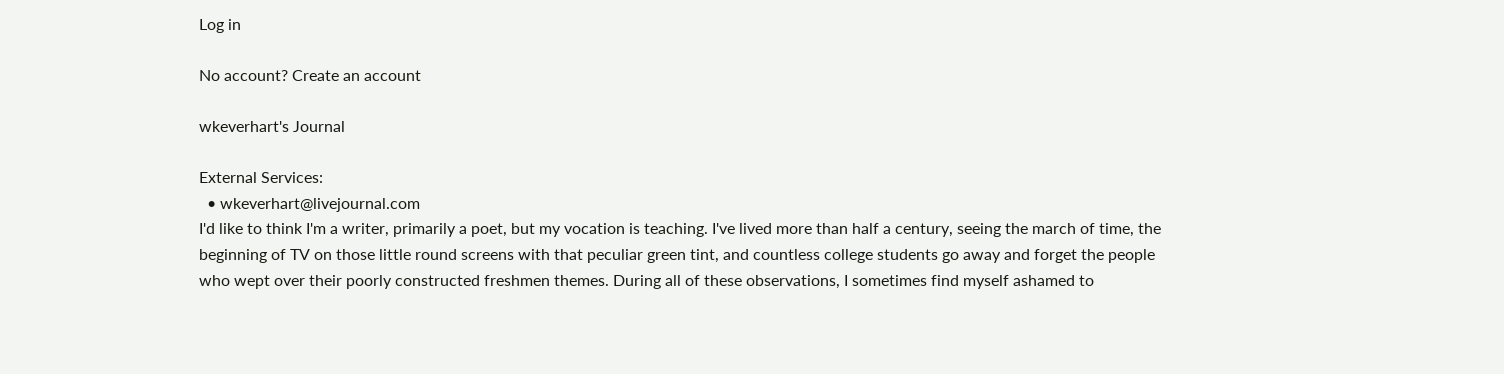Log in

No account? Create an account

wkeverhart's Journal

External Services:
  • wkeverhart@livejournal.com
I'd like to think I'm a writer, primarily a poet, but my vocation is teaching. I've lived more than half a century, seeing the march of time, the beginning of TV on those little round screens with that peculiar green tint, and countless college students go away and forget the people who wept over their poorly constructed freshmen themes. During all of these observations, I sometimes find myself ashamed to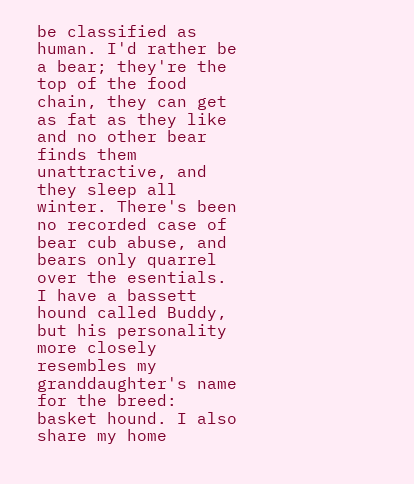be classified as human. I'd rather be a bear; they're the top of the food chain, they can get as fat as they like and no other bear finds them unattractive, and they sleep all winter. There's been no recorded case of bear cub abuse, and bears only quarrel over the esentials. I have a bassett hound called Buddy, but his personality more closely resembles my granddaughter's name for the breed: basket hound. I also share my home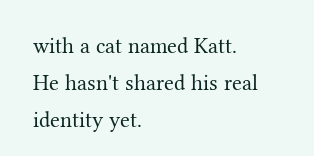with a cat named Katt. He hasn't shared his real identity yet.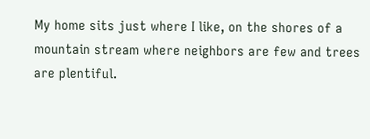My home sits just where I like, on the shores of a mountain stream where neighbors are few and trees are plentiful.